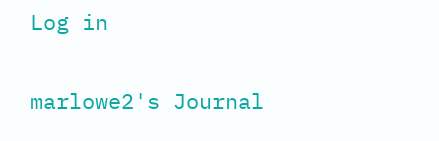Log in

marlowe2's Journal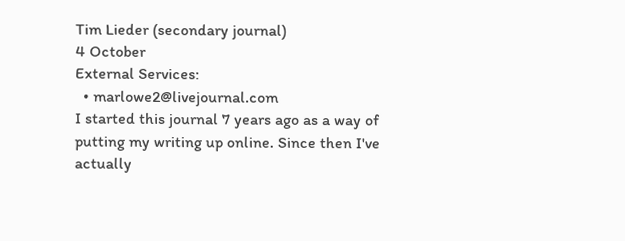Tim Lieder (secondary journal)
4 October
External Services:
  • marlowe2@livejournal.com
I started this journal 7 years ago as a way of putting my writing up online. Since then I've actually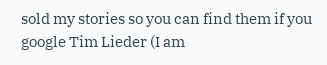sold my stories so you can find them if you google Tim Lieder (I am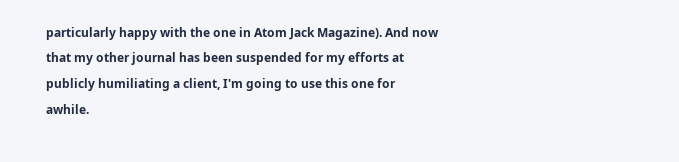particularly happy with the one in Atom Jack Magazine). And now that my other journal has been suspended for my efforts at publicly humiliating a client, I'm going to use this one for awhile.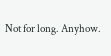Not for long. Anyhow.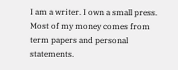I am a writer. I own a small press. Most of my money comes from term papers and personal statements.